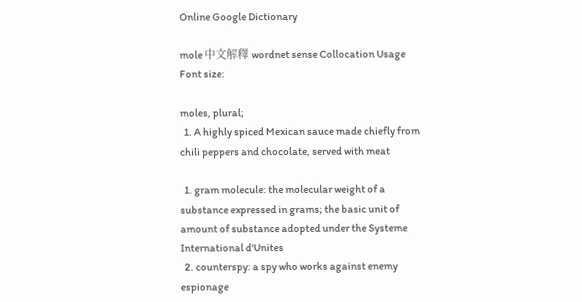Online Google Dictionary

mole 中文解釋 wordnet sense Collocation Usage
Font size:

moles, plural;
  1. A highly spiced Mexican sauce made chiefly from chili peppers and chocolate, served with meat

  1. gram molecule: the molecular weight of a substance expressed in grams; the basic unit of amount of substance adopted under the Systeme International d'Unites
  2. counterspy: a spy who works against enemy espionage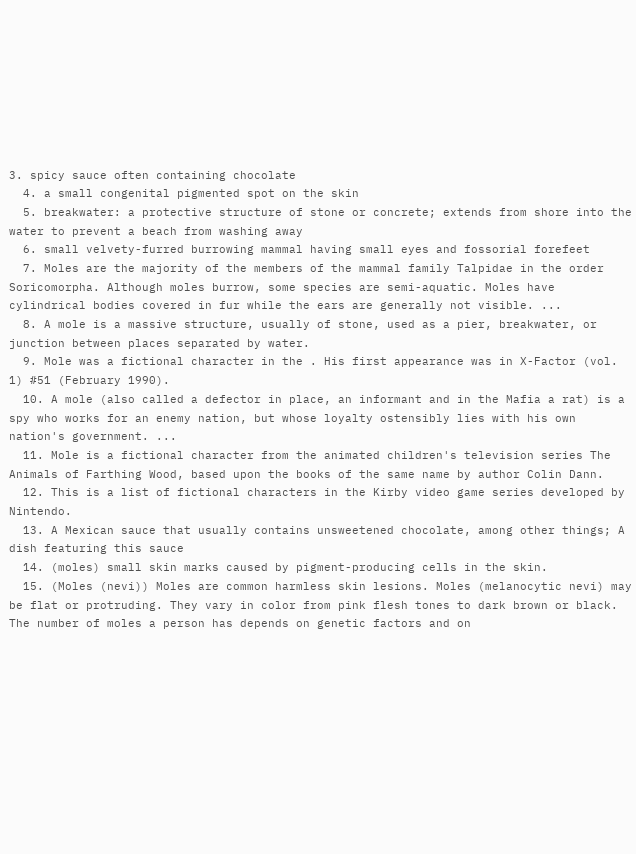3. spicy sauce often containing chocolate
  4. a small congenital pigmented spot on the skin
  5. breakwater: a protective structure of stone or concrete; extends from shore into the water to prevent a beach from washing away
  6. small velvety-furred burrowing mammal having small eyes and fossorial forefeet
  7. Moles are the majority of the members of the mammal family Talpidae in the order Soricomorpha. Although moles burrow, some species are semi-aquatic. Moles have cylindrical bodies covered in fur while the ears are generally not visible. ...
  8. A mole is a massive structure, usually of stone, used as a pier, breakwater, or junction between places separated by water.
  9. Mole was a fictional character in the . His first appearance was in X-Factor (vol. 1) #51 (February 1990).
  10. A mole (also called a defector in place, an informant and in the Mafia a rat) is a spy who works for an enemy nation, but whose loyalty ostensibly lies with his own nation's government. ...
  11. Mole is a fictional character from the animated children's television series The Animals of Farthing Wood, based upon the books of the same name by author Colin Dann.
  12. This is a list of fictional characters in the Kirby video game series developed by Nintendo.
  13. A Mexican sauce that usually contains unsweetened chocolate, among other things; A dish featuring this sauce
  14. (moles) small skin marks caused by pigment-producing cells in the skin.
  15. (Moles (nevi)) Moles are common harmless skin lesions. Moles (melanocytic nevi) may be flat or protruding. They vary in color from pink flesh tones to dark brown or black. The number of moles a person has depends on genetic factors and on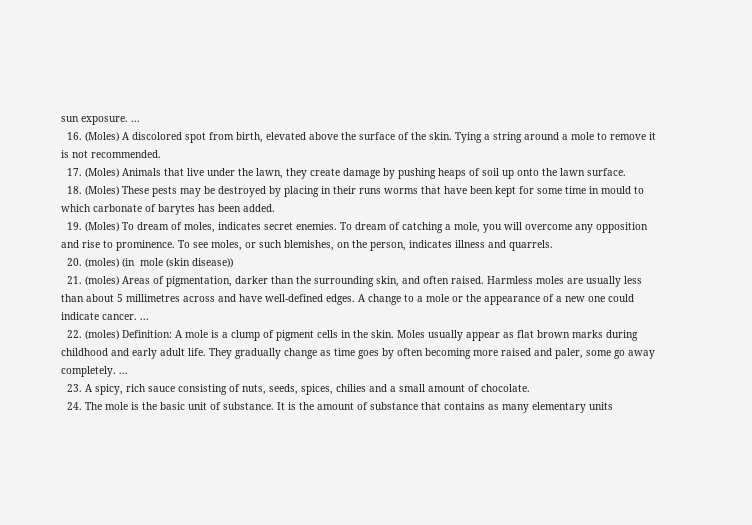sun exposure. ...
  16. (Moles) A discolored spot from birth, elevated above the surface of the skin. Tying a string around a mole to remove it is not recommended.
  17. (Moles) Animals that live under the lawn, they create damage by pushing heaps of soil up onto the lawn surface.
  18. (Moles) These pests may be destroyed by placing in their runs worms that have been kept for some time in mould to which carbonate of barytes has been added.
  19. (Moles) To dream of moles, indicates secret enemies. To dream of catching a mole, you will overcome any opposition and rise to prominence. To see moles, or such blemishes, on the person, indicates illness and quarrels.
  20. (moles) (in  mole (skin disease))
  21. (moles) Areas of pigmentation, darker than the surrounding skin, and often raised. Harmless moles are usually less than about 5 millimetres across and have well-defined edges. A change to a mole or the appearance of a new one could indicate cancer. ...
  22. (moles) Definition: A mole is a clump of pigment cells in the skin. Moles usually appear as flat brown marks during childhood and early adult life. They gradually change as time goes by often becoming more raised and paler, some go away completely. ...
  23. A spicy, rich sauce consisting of nuts, seeds, spices, chilies and a small amount of chocolate.
  24. The mole is the basic unit of substance. It is the amount of substance that contains as many elementary units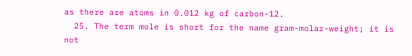as there are atoms in 0.012 kg of carbon-12.
  25. The term mole is short for the name gram-molar-weight; it is not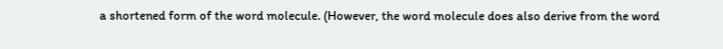a shortened form of the word molecule. (However, the word molecule does also derive from the word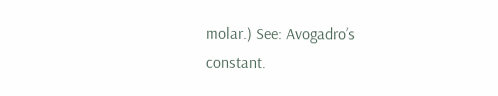molar.) See: Avogadro’s constant.